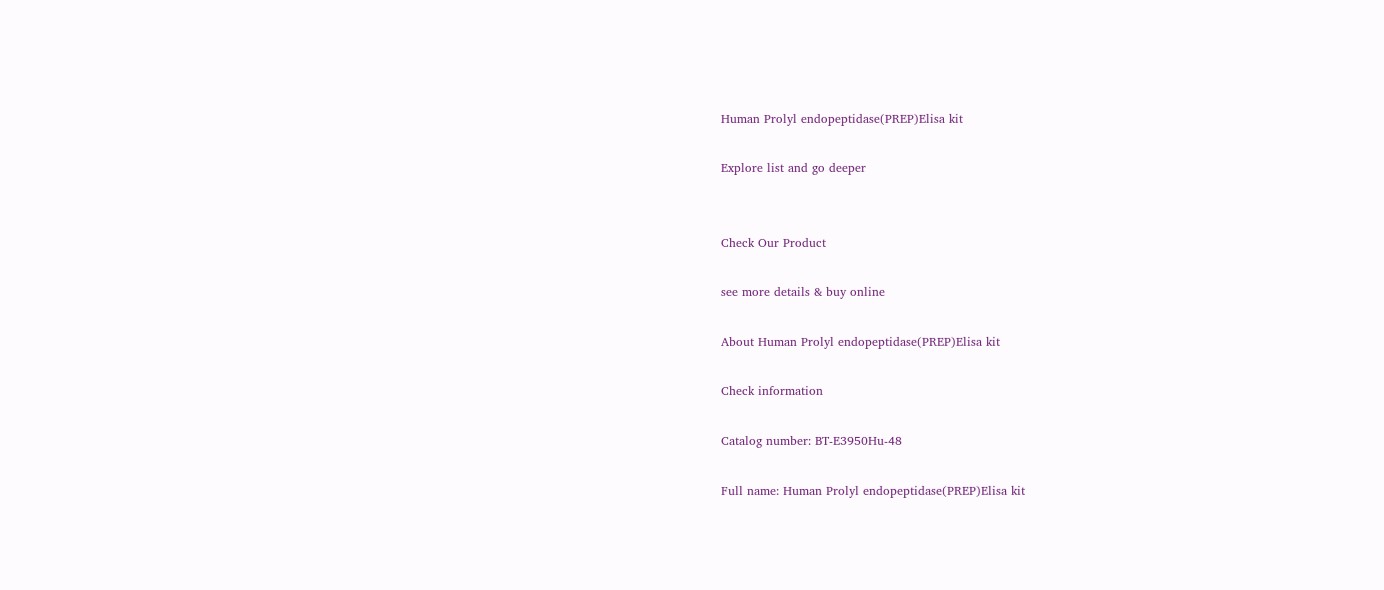Human Prolyl endopeptidase(PREP)Elisa kit

Explore list and go deeper


Check Our Product

see more details & buy online

About Human Prolyl endopeptidase(PREP)Elisa kit

Check information

Catalog number: BT-E3950Hu-48

Full name: Human Prolyl endopeptidase(PREP)Elisa kit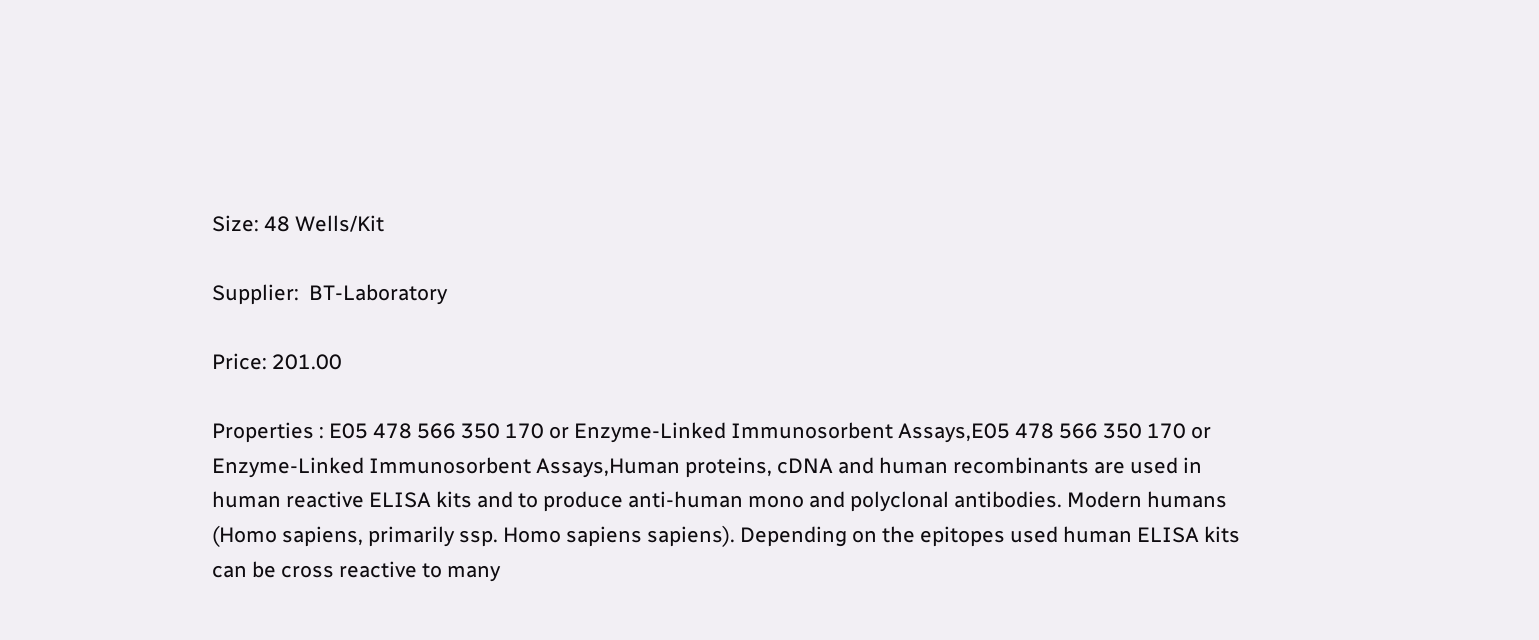Size: 48 Wells/Kit

Supplier:  BT-Laboratory

Price: 201.00

Properties : E05 478 566 350 170 or Enzyme-Linked Immunosorbent Assays,E05 478 566 350 170 or Enzyme-Linked Immunosorbent Assays,Human proteins, cDNA and human recombinants are used in human reactive ELISA kits and to produce anti-human mono and polyclonal antibodies. Modern humans (Homo sapiens, primarily ssp. Homo sapiens sapiens). Depending on the epitopes used human ELISA kits can be cross reactive to many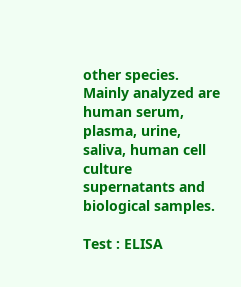other species. Mainly analyzed are human serum, plasma, urine, saliva, human cell culture supernatants and biological samples.

Test : ELISA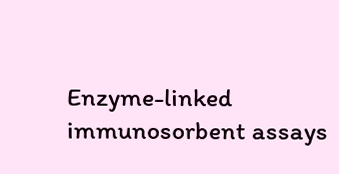Enzyme-linked immunosorbent assays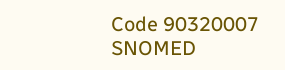Code 90320007 SNOMED